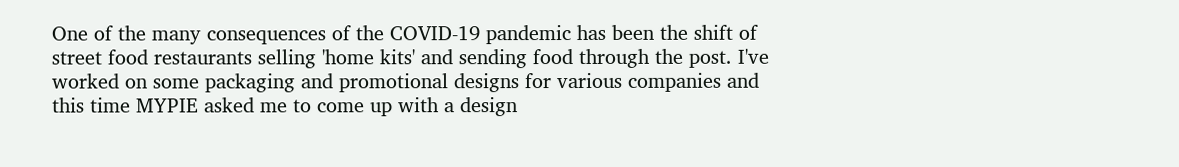One of the many consequences of the COVID-19 pandemic has been the shift of street food restaurants selling 'home kits' and sending food through the post. I've worked on some packaging and promotional designs for various companies and this time MYPIE asked me to come up with a design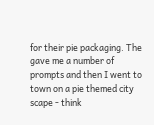for their pie packaging. The gave me a number of prompts and then I went to town on a pie themed city scape - think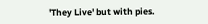'They Live' but with pies.